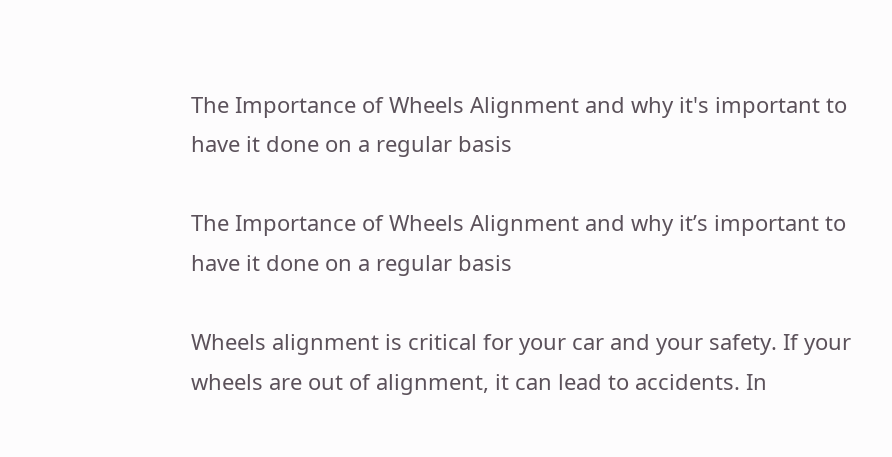The Importance of Wheels Alignment and why it's important to have it done on a regular basis

The Importance of Wheels Alignment and why it’s important to have it done on a regular basis

Wheels alignment is critical for your car and your safety. If your wheels are out of alignment, it can lead to accidents. In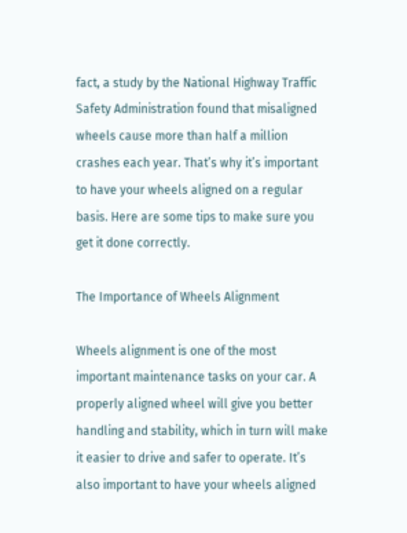fact, a study by the National Highway Traffic Safety Administration found that misaligned wheels cause more than half a million crashes each year. That’s why it’s important to have your wheels aligned on a regular basis. Here are some tips to make sure you get it done correctly.

The Importance of Wheels Alignment

Wheels alignment is one of the most important maintenance tasks on your car. A properly aligned wheel will give you better handling and stability, which in turn will make it easier to drive and safer to operate. It’s also important to have your wheels aligned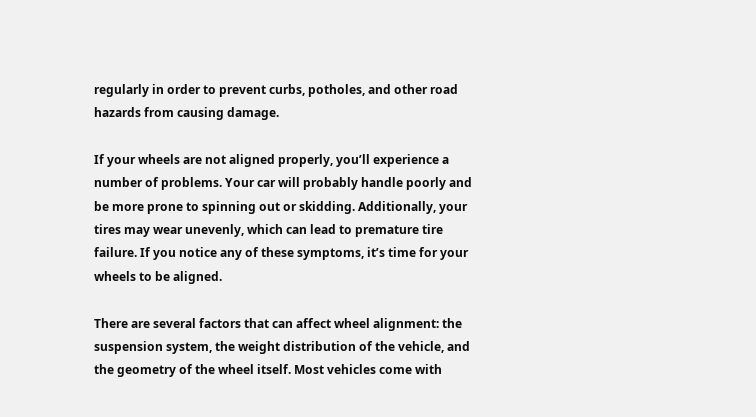regularly in order to prevent curbs, potholes, and other road hazards from causing damage.

If your wheels are not aligned properly, you’ll experience a number of problems. Your car will probably handle poorly and be more prone to spinning out or skidding. Additionally, your tires may wear unevenly, which can lead to premature tire failure. If you notice any of these symptoms, it’s time for your wheels to be aligned.

There are several factors that can affect wheel alignment: the suspension system, the weight distribution of the vehicle, and the geometry of the wheel itself. Most vehicles come with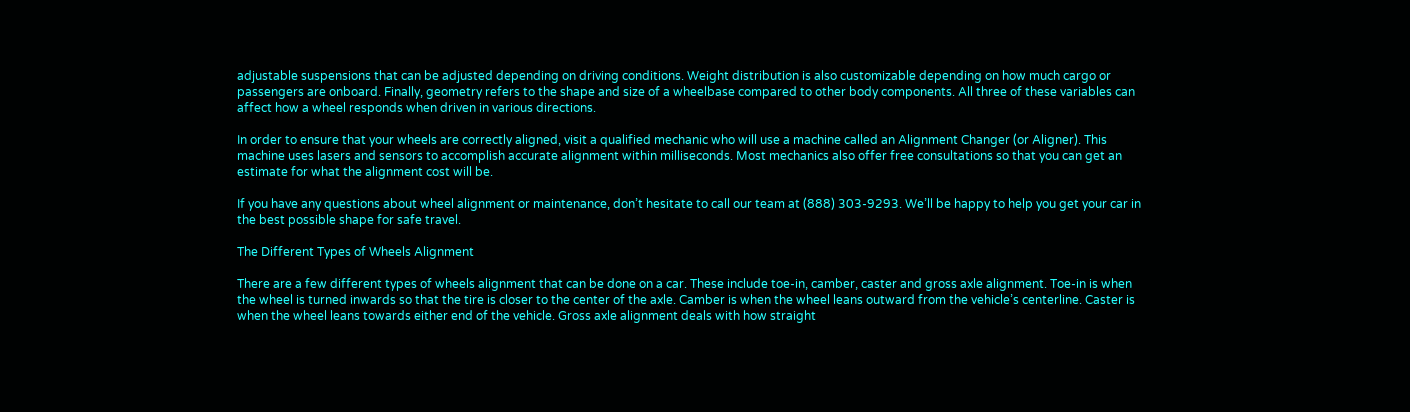adjustable suspensions that can be adjusted depending on driving conditions. Weight distribution is also customizable depending on how much cargo or passengers are onboard. Finally, geometry refers to the shape and size of a wheelbase compared to other body components. All three of these variables can affect how a wheel responds when driven in various directions.

In order to ensure that your wheels are correctly aligned, visit a qualified mechanic who will use a machine called an Alignment Changer (or Aligner). This machine uses lasers and sensors to accomplish accurate alignment within milliseconds. Most mechanics also offer free consultations so that you can get an estimate for what the alignment cost will be.

If you have any questions about wheel alignment or maintenance, don’t hesitate to call our team at (888) 303-9293. We’ll be happy to help you get your car in the best possible shape for safe travel.

The Different Types of Wheels Alignment

There are a few different types of wheels alignment that can be done on a car. These include toe-in, camber, caster and gross axle alignment. Toe-in is when the wheel is turned inwards so that the tire is closer to the center of the axle. Camber is when the wheel leans outward from the vehicle’s centerline. Caster is when the wheel leans towards either end of the vehicle. Gross axle alignment deals with how straight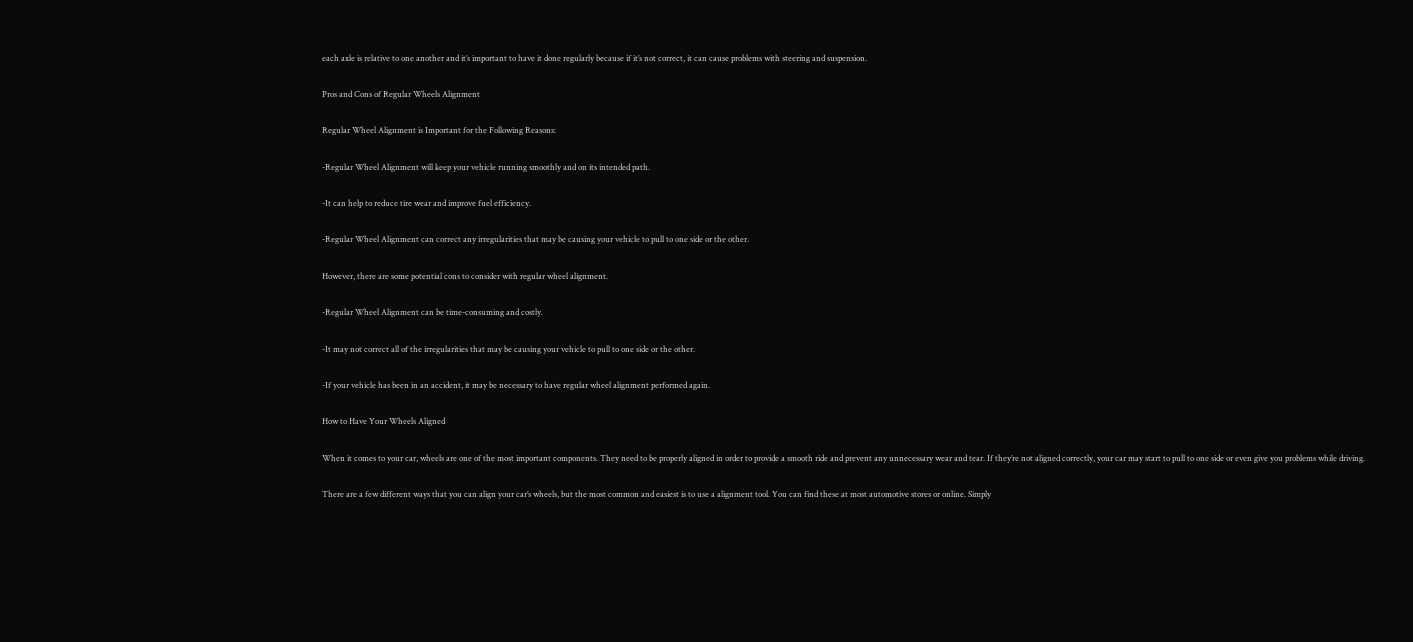each axle is relative to one another and it’s important to have it done regularly because if it’s not correct, it can cause problems with steering and suspension.

Pros and Cons of Regular Wheels Alignment

Regular Wheel Alignment is Important for the Following Reasons:

-Regular Wheel Alignment will keep your vehicle running smoothly and on its intended path.

-It can help to reduce tire wear and improve fuel efficiency.

-Regular Wheel Alignment can correct any irregularities that may be causing your vehicle to pull to one side or the other.

However, there are some potential cons to consider with regular wheel alignment.

-Regular Wheel Alignment can be time-consuming and costly.

-It may not correct all of the irregularities that may be causing your vehicle to pull to one side or the other.

-If your vehicle has been in an accident, it may be necessary to have regular wheel alignment performed again.

How to Have Your Wheels Aligned

When it comes to your car, wheels are one of the most important components. They need to be properly aligned in order to provide a smooth ride and prevent any unnecessary wear and tear. If they’re not aligned correctly, your car may start to pull to one side or even give you problems while driving.

There are a few different ways that you can align your car’s wheels, but the most common and easiest is to use a alignment tool. You can find these at most automotive stores or online. Simply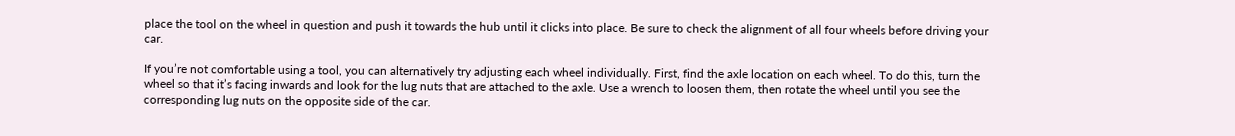place the tool on the wheel in question and push it towards the hub until it clicks into place. Be sure to check the alignment of all four wheels before driving your car.

If you’re not comfortable using a tool, you can alternatively try adjusting each wheel individually. First, find the axle location on each wheel. To do this, turn the wheel so that it’s facing inwards and look for the lug nuts that are attached to the axle. Use a wrench to loosen them, then rotate the wheel until you see the corresponding lug nuts on the opposite side of the car.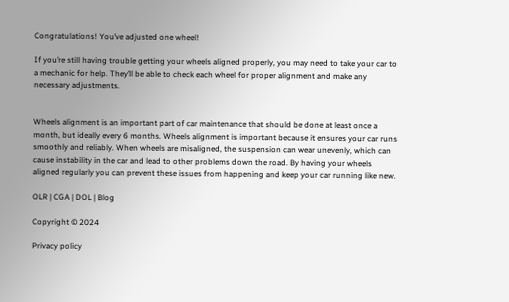Congratulations! You’ve adjusted one wheel!

If you’re still having trouble getting your wheels aligned properly, you may need to take your car to a mechanic for help. They’ll be able to check each wheel for proper alignment and make any necessary adjustments.


Wheels alignment is an important part of car maintenance that should be done at least once a month, but ideally every 6 months. Wheels alignment is important because it ensures your car runs smoothly and reliably. When wheels are misaligned, the suspension can wear unevenly, which can cause instability in the car and lead to other problems down the road. By having your wheels aligned regularly you can prevent these issues from happening and keep your car running like new.

OLR | CGA | DOL | Blog

Copyright © 2024

Privacy policy